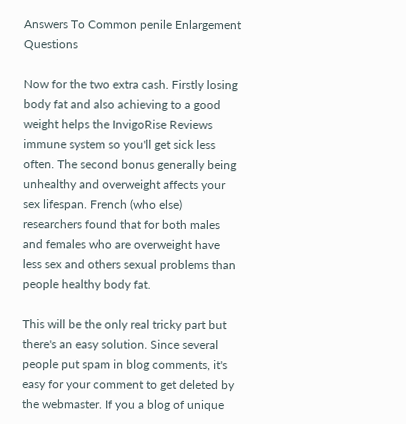Answers To Common penile Enlargement Questions

Now for the two extra cash. Firstly losing body fat and also achieving to a good weight helps the InvigoRise Reviews immune system so you'll get sick less often. The second bonus generally being unhealthy and overweight affects your sex lifespan. French (who else) researchers found that for both males and females who are overweight have less sex and others sexual problems than people healthy body fat.

This will be the only real tricky part but there's an easy solution. Since several people put spam in blog comments, it's easy for your comment to get deleted by the webmaster. If you a blog of unique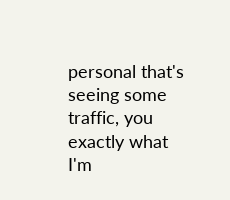personal that's seeing some traffic, you exactly what I'm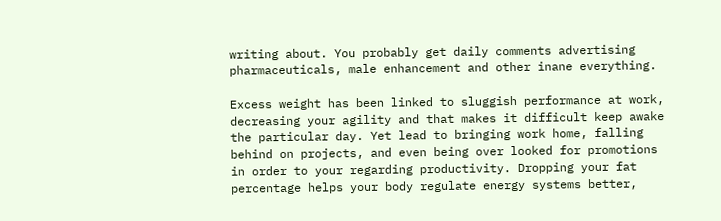writing about. You probably get daily comments advertising pharmaceuticals, male enhancement and other inane everything.

Excess weight has been linked to sluggish performance at work, decreasing your agility and that makes it difficult keep awake the particular day. Yet lead to bringing work home, falling behind on projects, and even being over looked for promotions in order to your regarding productivity. Dropping your fat percentage helps your body regulate energy systems better,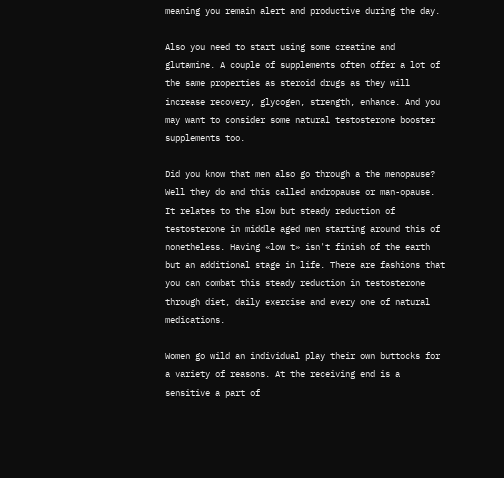meaning you remain alert and productive during the day.

Also you need to start using some creatine and glutamine. A couple of supplements often offer a lot of the same properties as steroid drugs as they will increase recovery, glycogen, strength, enhance. And you may want to consider some natural testosterone booster supplements too.

Did you know that men also go through a the menopause? Well they do and this called andropause or man-opause. It relates to the slow but steady reduction of testosterone in middle aged men starting around this of nonetheless. Having «low t» isn't finish of the earth but an additional stage in life. There are fashions that you can combat this steady reduction in testosterone through diet, daily exercise and every one of natural medications.

Women go wild an individual play their own buttocks for a variety of reasons. At the receiving end is a sensitive a part of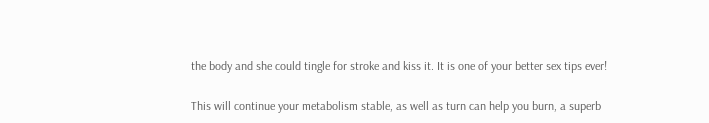the body and she could tingle for stroke and kiss it. It is one of your better sex tips ever!

This will continue your metabolism stable, as well as turn can help you burn, a superb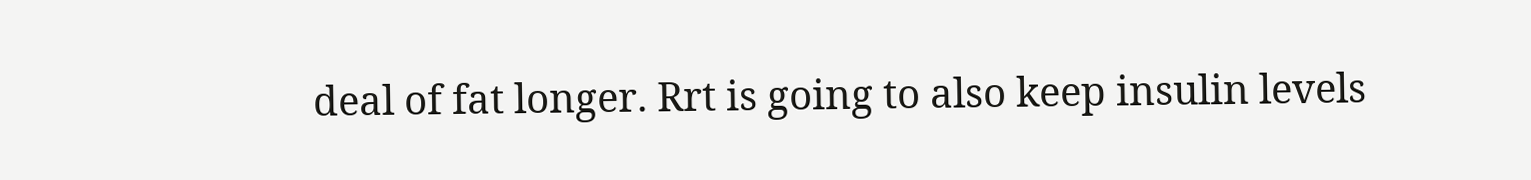deal of fat longer. Rrt is going to also keep insulin levels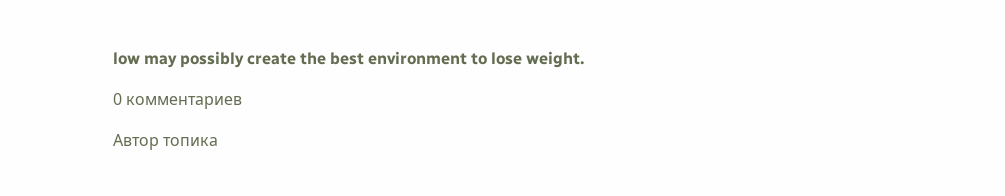low may possibly create the best environment to lose weight.

0 комментариев

Автор топика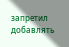запретил добавлять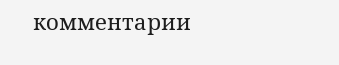комментарии